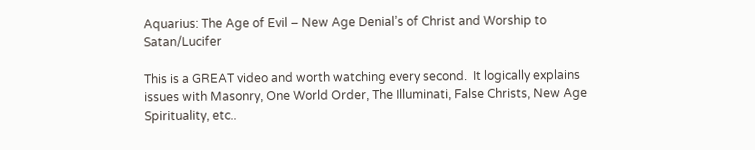Aquarius: The Age of Evil – New Age Denial’s of Christ and Worship to Satan/Lucifer

This is a GREAT video and worth watching every second.  It logically explains issues with Masonry, One World Order, The Illuminati, False Christs, New Age Spirituality, etc..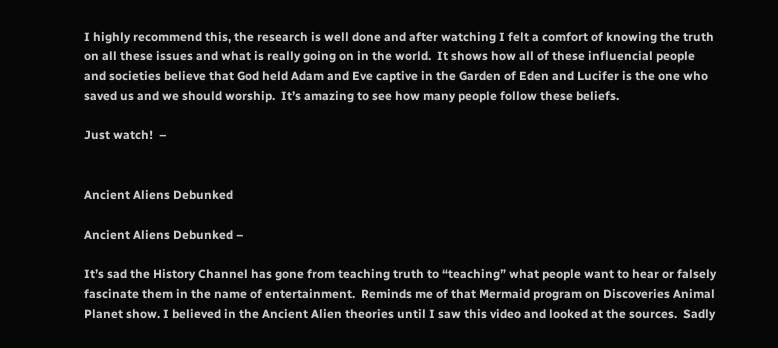I highly recommend this, the research is well done and after watching I felt a comfort of knowing the truth on all these issues and what is really going on in the world.  It shows how all of these influencial people and societies believe that God held Adam and Eve captive in the Garden of Eden and Lucifer is the one who saved us and we should worship.  It’s amazing to see how many people follow these beliefs.

Just watch!  –


Ancient Aliens Debunked

Ancient Aliens Debunked –

It’s sad the History Channel has gone from teaching truth to “teaching” what people want to hear or falsely fascinate them in the name of entertainment.  Reminds me of that Mermaid program on Discoveries Animal Planet show. I believed in the Ancient Alien theories until I saw this video and looked at the sources.  Sadly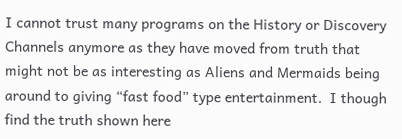I cannot trust many programs on the History or Discovery Channels anymore as they have moved from truth that might not be as interesting as Aliens and Mermaids being around to giving “fast food” type entertainment.  I though find the truth shown here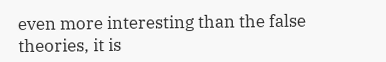even more interesting than the false theories, it is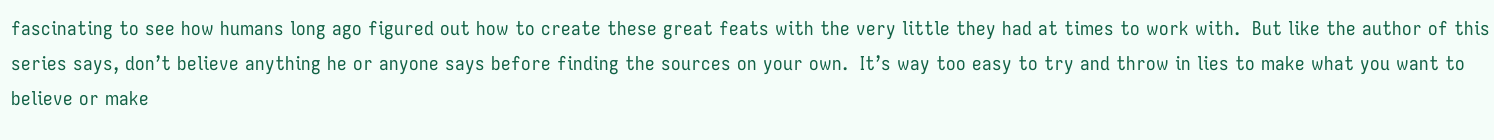fascinating to see how humans long ago figured out how to create these great feats with the very little they had at times to work with.  But like the author of this series says, don’t believe anything he or anyone says before finding the sources on your own.  It’s way too easy to try and throw in lies to make what you want to believe or make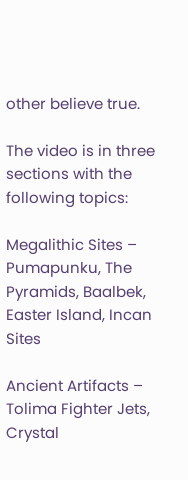other believe true.

The video is in three sections with the following topics:

Megalithic Sites – Pumapunku, The Pyramids, Baalbek, Easter Island, Incan Sites

Ancient Artifacts – Tolima Fighter Jets, Crystal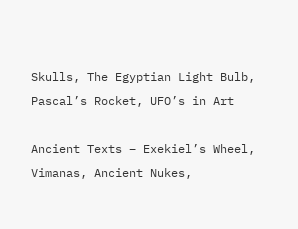Skulls, The Egyptian Light Bulb, Pascal’s Rocket, UFO’s in Art

Ancient Texts – Exekiel’s Wheel, Vimanas, Ancient Nukes,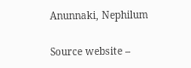Anunnaki, Nephilum

Source website –